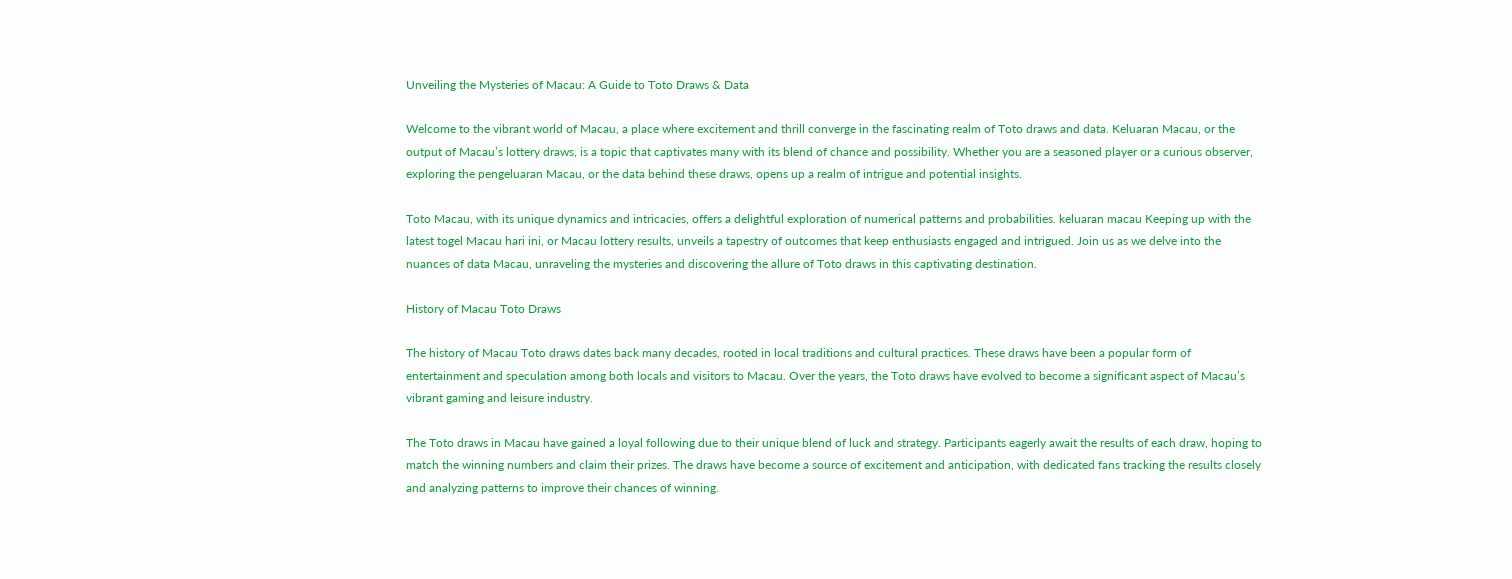Unveiling the Mysteries of Macau: A Guide to Toto Draws & Data

Welcome to the vibrant world of Macau, a place where excitement and thrill converge in the fascinating realm of Toto draws and data. Keluaran Macau, or the output of Macau’s lottery draws, is a topic that captivates many with its blend of chance and possibility. Whether you are a seasoned player or a curious observer, exploring the pengeluaran Macau, or the data behind these draws, opens up a realm of intrigue and potential insights.

Toto Macau, with its unique dynamics and intricacies, offers a delightful exploration of numerical patterns and probabilities. keluaran macau Keeping up with the latest togel Macau hari ini, or Macau lottery results, unveils a tapestry of outcomes that keep enthusiasts engaged and intrigued. Join us as we delve into the nuances of data Macau, unraveling the mysteries and discovering the allure of Toto draws in this captivating destination.

History of Macau Toto Draws

The history of Macau Toto draws dates back many decades, rooted in local traditions and cultural practices. These draws have been a popular form of entertainment and speculation among both locals and visitors to Macau. Over the years, the Toto draws have evolved to become a significant aspect of Macau’s vibrant gaming and leisure industry.

The Toto draws in Macau have gained a loyal following due to their unique blend of luck and strategy. Participants eagerly await the results of each draw, hoping to match the winning numbers and claim their prizes. The draws have become a source of excitement and anticipation, with dedicated fans tracking the results closely and analyzing patterns to improve their chances of winning.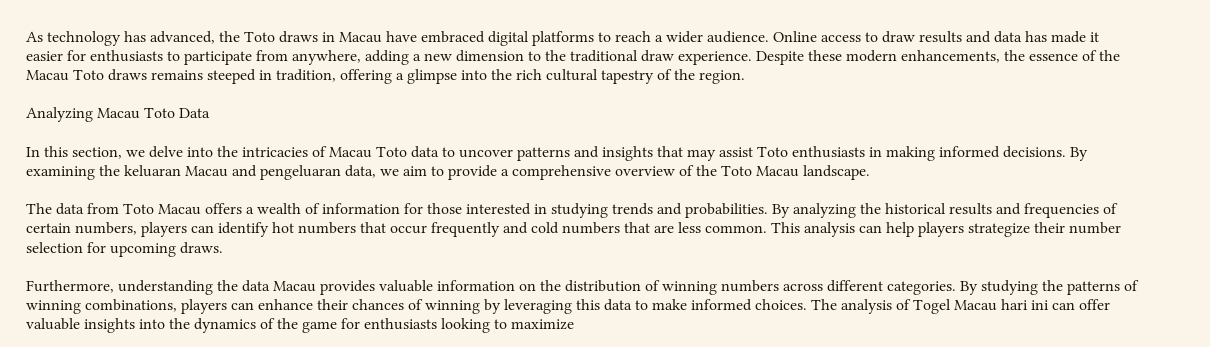As technology has advanced, the Toto draws in Macau have embraced digital platforms to reach a wider audience. Online access to draw results and data has made it easier for enthusiasts to participate from anywhere, adding a new dimension to the traditional draw experience. Despite these modern enhancements, the essence of the Macau Toto draws remains steeped in tradition, offering a glimpse into the rich cultural tapestry of the region.

Analyzing Macau Toto Data

In this section, we delve into the intricacies of Macau Toto data to uncover patterns and insights that may assist Toto enthusiasts in making informed decisions. By examining the keluaran Macau and pengeluaran data, we aim to provide a comprehensive overview of the Toto Macau landscape.

The data from Toto Macau offers a wealth of information for those interested in studying trends and probabilities. By analyzing the historical results and frequencies of certain numbers, players can identify hot numbers that occur frequently and cold numbers that are less common. This analysis can help players strategize their number selection for upcoming draws.

Furthermore, understanding the data Macau provides valuable information on the distribution of winning numbers across different categories. By studying the patterns of winning combinations, players can enhance their chances of winning by leveraging this data to make informed choices. The analysis of Togel Macau hari ini can offer valuable insights into the dynamics of the game for enthusiasts looking to maximize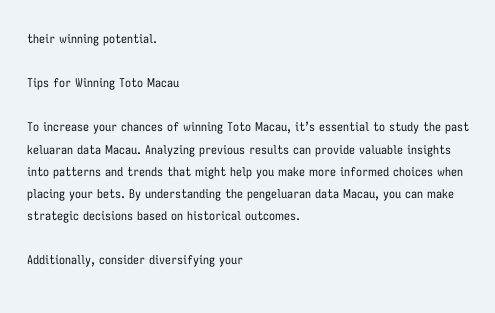their winning potential.

Tips for Winning Toto Macau

To increase your chances of winning Toto Macau, it’s essential to study the past keluaran data Macau. Analyzing previous results can provide valuable insights into patterns and trends that might help you make more informed choices when placing your bets. By understanding the pengeluaran data Macau, you can make strategic decisions based on historical outcomes.

Additionally, consider diversifying your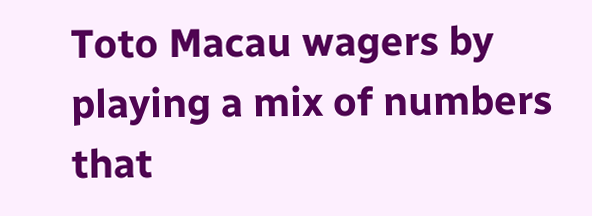Toto Macau wagers by playing a mix of numbers that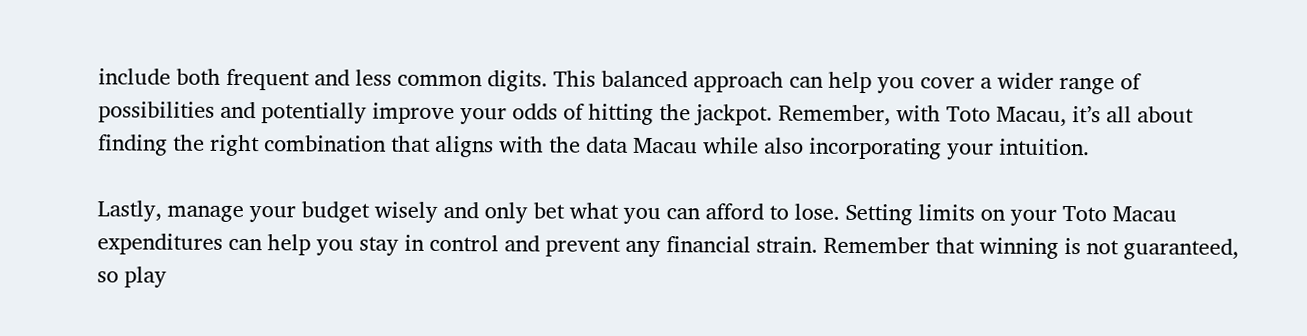include both frequent and less common digits. This balanced approach can help you cover a wider range of possibilities and potentially improve your odds of hitting the jackpot. Remember, with Toto Macau, it’s all about finding the right combination that aligns with the data Macau while also incorporating your intuition.

Lastly, manage your budget wisely and only bet what you can afford to lose. Setting limits on your Toto Macau expenditures can help you stay in control and prevent any financial strain. Remember that winning is not guaranteed, so play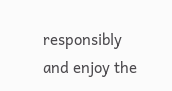responsibly and enjoy the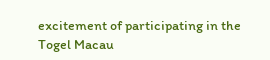excitement of participating in the Togel Macau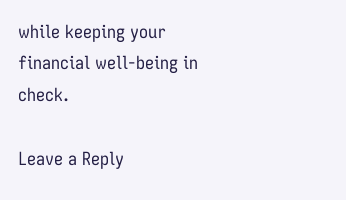while keeping your financial well-being in check.

Leave a Reply